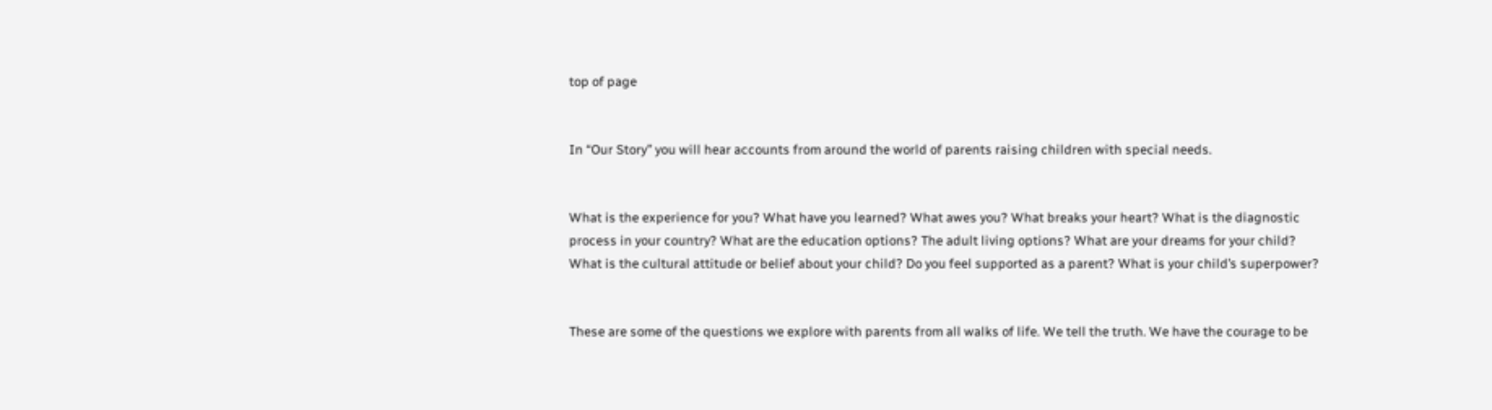top of page


In “Our Story” you will hear accounts from around the world of parents raising children with special needs.


What is the experience for you? What have you learned? What awes you? What breaks your heart? What is the diagnostic process in your country? What are the education options? The adult living options? What are your dreams for your child?  What is the cultural attitude or belief about your child? Do you feel supported as a parent? What is your child’s superpower?


These are some of the questions we explore with parents from all walks of life. We tell the truth. We have the courage to be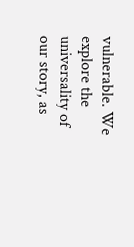vulnerable. We explore the universality of our story, as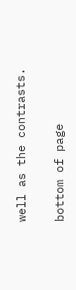well as the contrasts.

bottom of page